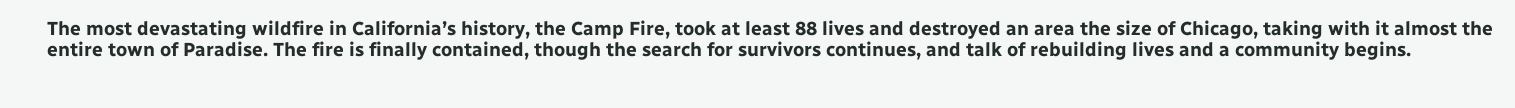The most devastating wildfire in California’s history, the Camp Fire, took at least 88 lives and destroyed an area the size of Chicago, taking with it almost the entire town of Paradise. The fire is finally contained, though the search for survivors continues, and talk of rebuilding lives and a community begins.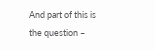And part of this is the question –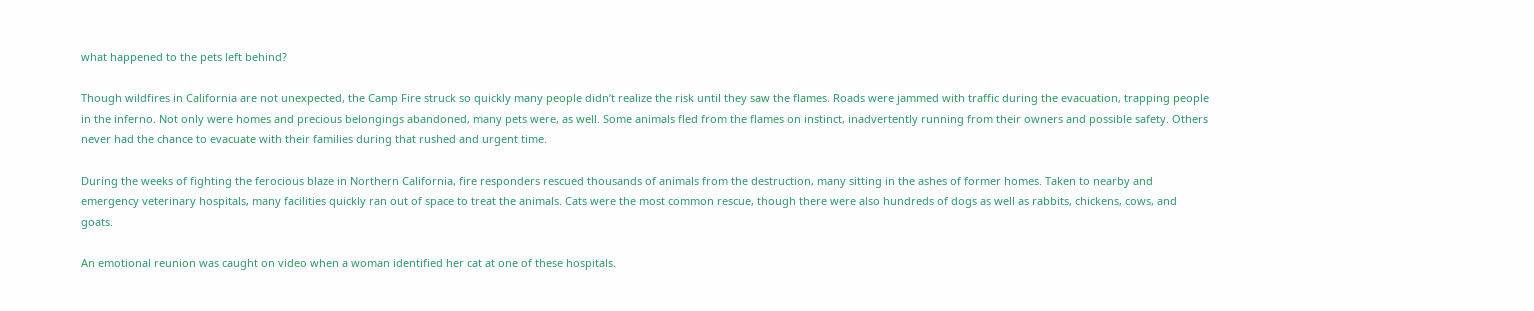what happened to the pets left behind?

Though wildfires in California are not unexpected, the Camp Fire struck so quickly many people didn’t realize the risk until they saw the flames. Roads were jammed with traffic during the evacuation, trapping people in the inferno. Not only were homes and precious belongings abandoned, many pets were, as well. Some animals fled from the flames on instinct, inadvertently running from their owners and possible safety. Others never had the chance to evacuate with their families during that rushed and urgent time.

During the weeks of fighting the ferocious blaze in Northern California, fire responders rescued thousands of animals from the destruction, many sitting in the ashes of former homes. Taken to nearby and emergency veterinary hospitals, many facilities quickly ran out of space to treat the animals. Cats were the most common rescue, though there were also hundreds of dogs as well as rabbits, chickens, cows, and goats.

An emotional reunion was caught on video when a woman identified her cat at one of these hospitals.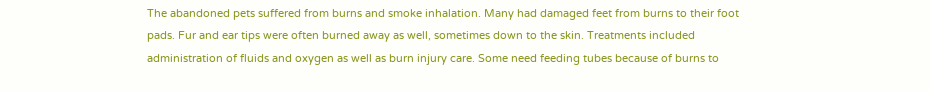The abandoned pets suffered from burns and smoke inhalation. Many had damaged feet from burns to their foot pads. Fur and ear tips were often burned away as well, sometimes down to the skin. Treatments included administration of fluids and oxygen as well as burn injury care. Some need feeding tubes because of burns to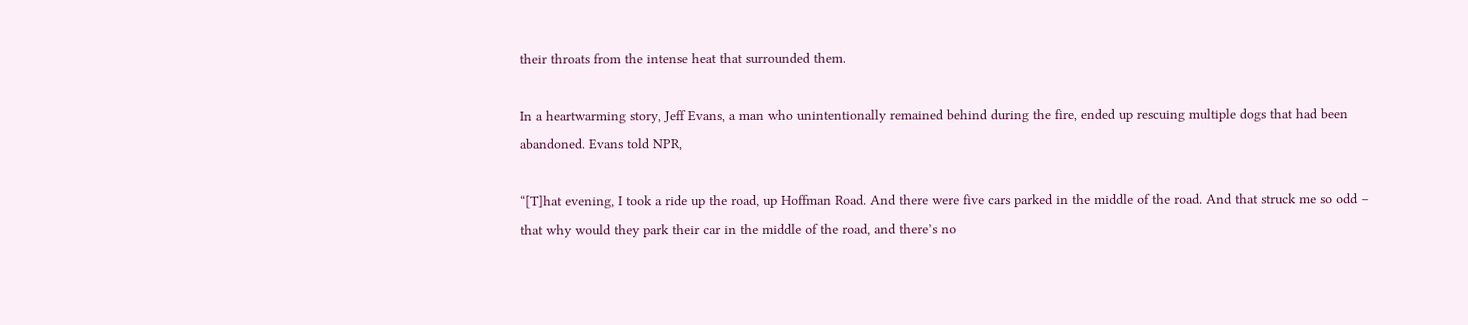their throats from the intense heat that surrounded them.

In a heartwarming story, Jeff Evans, a man who unintentionally remained behind during the fire, ended up rescuing multiple dogs that had been abandoned. Evans told NPR,

“[T]hat evening, I took a ride up the road, up Hoffman Road. And there were five cars parked in the middle of the road. And that struck me so odd – that why would they park their car in the middle of the road, and there’s no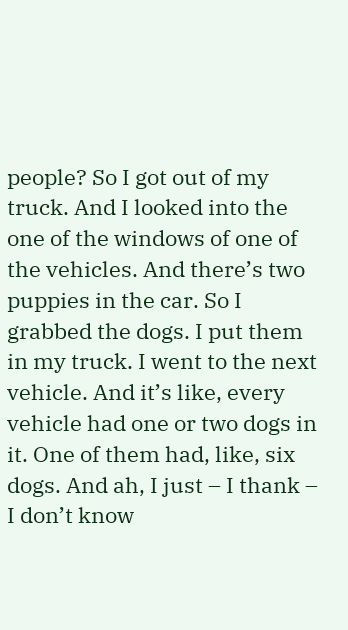people? So I got out of my truck. And I looked into the one of the windows of one of the vehicles. And there’s two puppies in the car. So I grabbed the dogs. I put them in my truck. I went to the next vehicle. And it’s like, every vehicle had one or two dogs in it. One of them had, like, six dogs. And ah, I just – I thank – I don’t know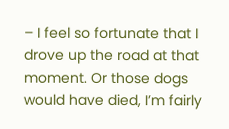– I feel so fortunate that I drove up the road at that moment. Or those dogs would have died, I’m fairly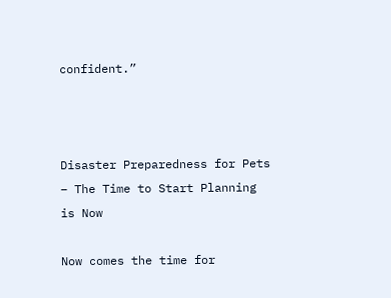confident.”



Disaster Preparedness for Pets – The Time to Start Planning is Now

Now comes the time for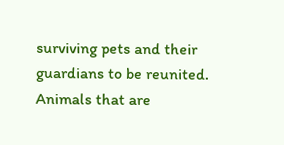surviving pets and their guardians to be reunited. Animals that are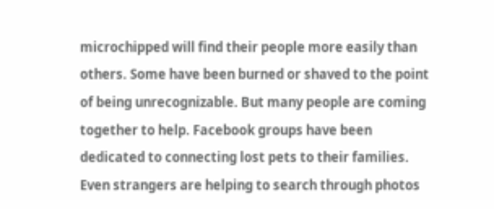microchipped will find their people more easily than others. Some have been burned or shaved to the point of being unrecognizable. But many people are coming together to help. Facebook groups have been dedicated to connecting lost pets to their families. Even strangers are helping to search through photos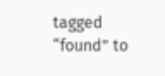tagged “found” to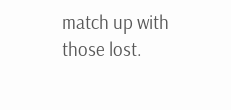match up with those lost.